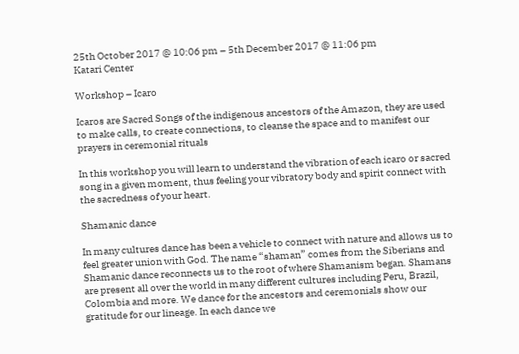25th October 2017 @ 10:06 pm – 5th December 2017 @ 11:06 pm
Katari Center

Workshop – Icaro

Icaros are Sacred Songs of the indigenous ancestors of the Amazon, they are used to make calls, to create connections, to cleanse the space and to manifest our prayers in ceremonial rituals

In this workshop you will learn to understand the vibration of each icaro or sacred song in a given moment, thus feeling your vibratory body and spirit connect with the sacredness of your heart.

Shamanic dance

In many cultures dance has been a vehicle to connect with nature and allows us to feel greater union with God. The name “shaman” comes from the Siberians and Shamanic dance reconnects us to the root of where Shamanism began. Shamans are present all over the world in many different cultures including Peru, Brazil, Colombia and more. We dance for the ancestors and ceremonials show our gratitude for our lineage. In each dance we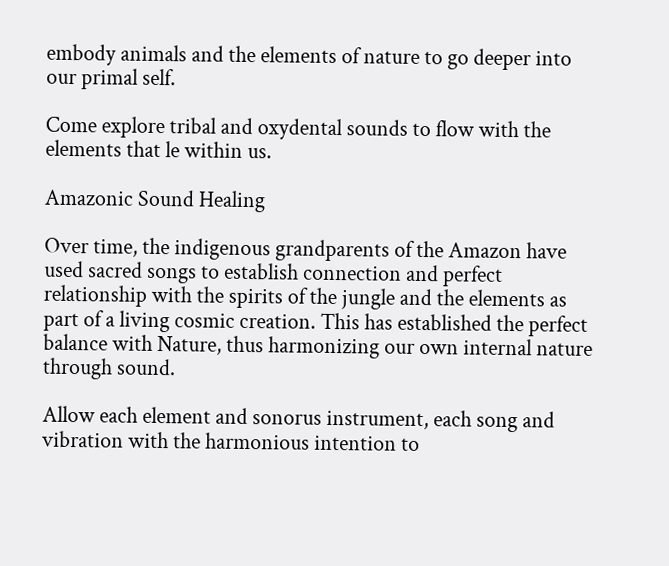embody animals and the elements of nature to go deeper into our primal self.

Come explore tribal and oxydental sounds to flow with the elements that le within us.

Amazonic Sound Healing

Over time, the indigenous grandparents of the Amazon have used sacred songs to establish connection and perfect relationship with the spirits of the jungle and the elements as part of a living cosmic creation. This has established the perfect balance with Nature, thus harmonizing our own internal nature through sound.

Allow each element and sonorus instrument, each song and vibration with the harmonious intention to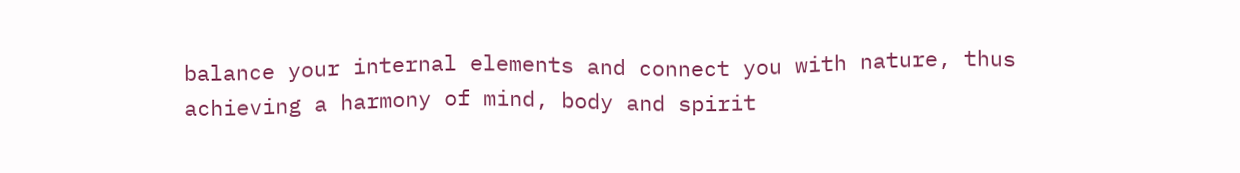balance your internal elements and connect you with nature, thus achieving a harmony of mind, body and spirit